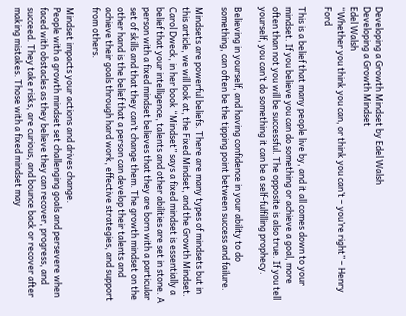Developing a Growth Mindset by Edel Walsh
Developing a Growth Mindset
Edel Walsh
“Whether you think you can, or think you can’t – you’re right” – Henry Ford

This is a belief that many people live by, and it all comes down to your mindset. If you believe you can do something or achieve a goal, more often than not you will be successful. The opposite is also true. If you tell yourself, you can’t do something it can be a self-fulfilling prophecy.

Believing in yourself, and having confidence in your ability to do something, can often be the tipping point between success and failure.

Mindsets are powerful beliefs. There are many types of mindsets but in this article, we will look at, the Fixed Mindset, and the Growth Mindset. Carol Dweck, in her book “Mindset” says a fixed mindset is essentially a belief that your intelligence, talents and other abilities are set in stone. A person with a fixed mindset believes that they are born with a particular set of skills and that they can’t change them. The growth mindset on the other hand is the belief that a person can develop their talents and achieve their goals through hard work, effective strategies, and support from others.

Mindset impacts your actions and drives change.
People with a growth mindset set challenging goals and persevere when faced with obstacles as they believe they can recover, progress, and succeed. They take risks, are curious, and bounce back or recover after making mistakes. Those with a fixed mindset may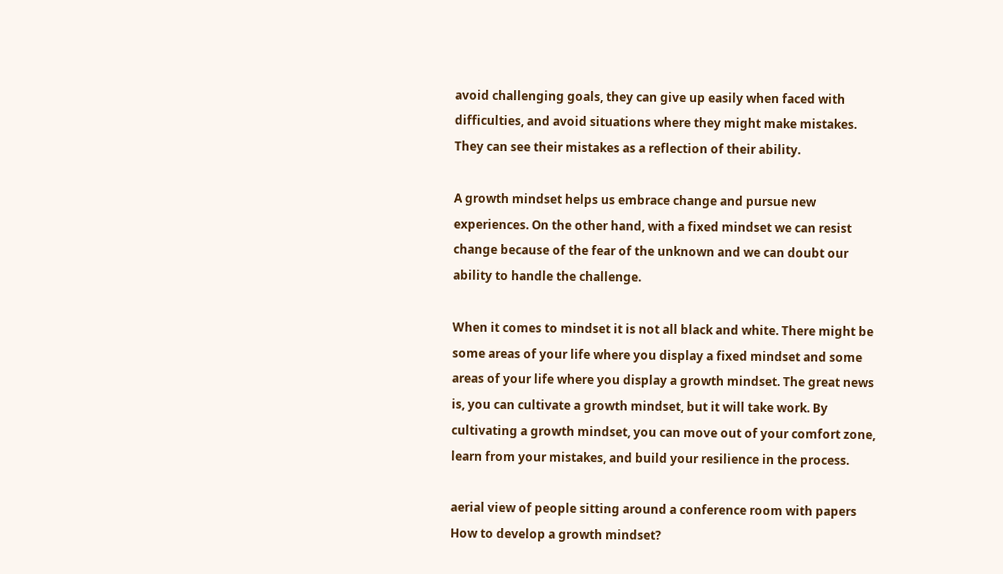avoid challenging goals, they can give up easily when faced with difficulties, and avoid situations where they might make mistakes. They can see their mistakes as a reflection of their ability.

A growth mindset helps us embrace change and pursue new experiences. On the other hand, with a fixed mindset we can resist change because of the fear of the unknown and we can doubt our ability to handle the challenge.

When it comes to mindset it is not all black and white. There might be some areas of your life where you display a fixed mindset and some areas of your life where you display a growth mindset. The great news is, you can cultivate a growth mindset, but it will take work. By cultivating a growth mindset, you can move out of your comfort zone, learn from your mistakes, and build your resilience in the process.

aerial view of people sitting around a conference room with papers
How to develop a growth mindset?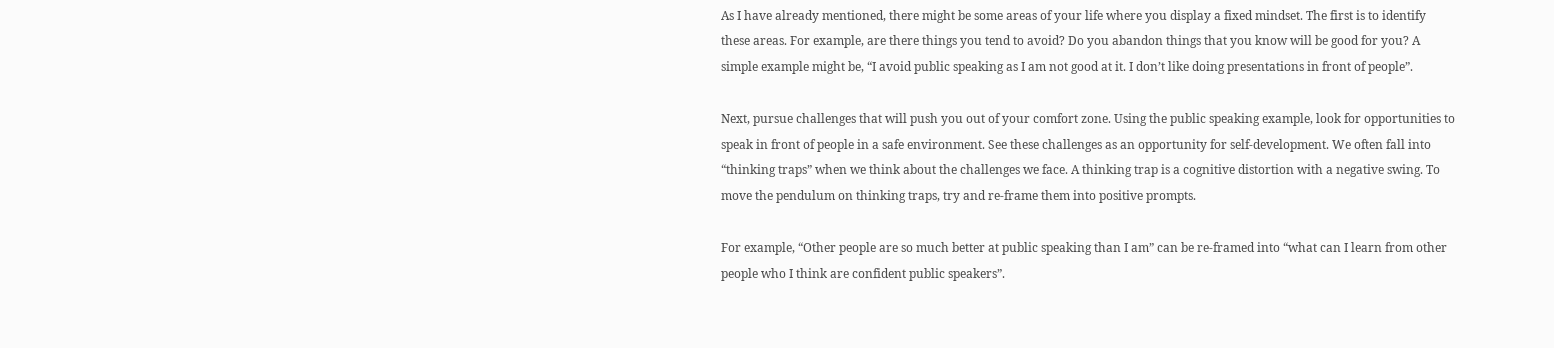As I have already mentioned, there might be some areas of your life where you display a fixed mindset. The first is to identify these areas. For example, are there things you tend to avoid? Do you abandon things that you know will be good for you? A simple example might be, “I avoid public speaking as I am not good at it. I don’t like doing presentations in front of people”.

Next, pursue challenges that will push you out of your comfort zone. Using the public speaking example, look for opportunities to speak in front of people in a safe environment. See these challenges as an opportunity for self-development. We often fall into “thinking traps” when we think about the challenges we face. A thinking trap is a cognitive distortion with a negative swing. To move the pendulum on thinking traps, try and re-frame them into positive prompts.

For example, “Other people are so much better at public speaking than I am” can be re-framed into “what can I learn from other people who I think are confident public speakers”.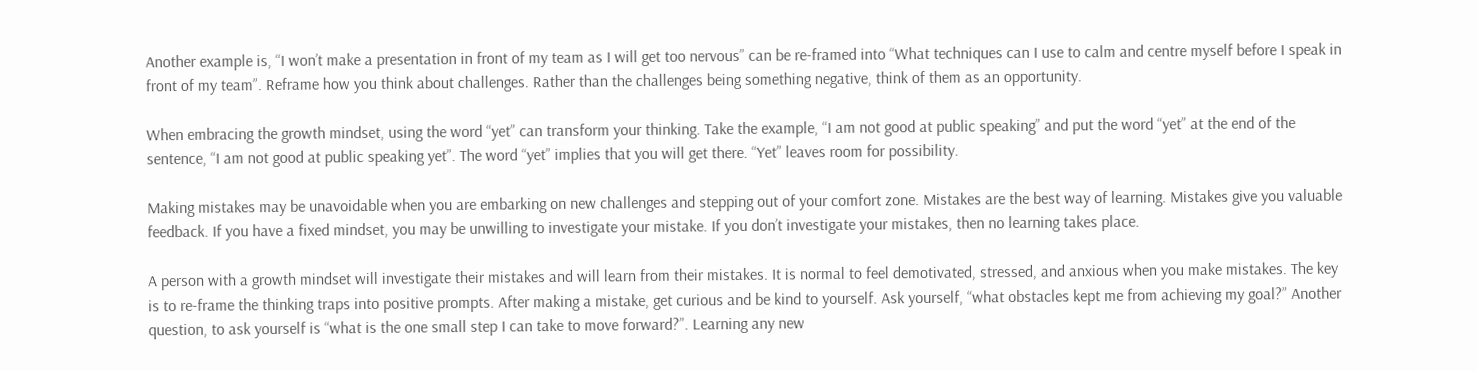Another example is, “I won’t make a presentation in front of my team as I will get too nervous” can be re-framed into “What techniques can I use to calm and centre myself before I speak in front of my team”. Reframe how you think about challenges. Rather than the challenges being something negative, think of them as an opportunity.

When embracing the growth mindset, using the word “yet” can transform your thinking. Take the example, “I am not good at public speaking” and put the word “yet” at the end of the sentence, “I am not good at public speaking yet”. The word “yet” implies that you will get there. “Yet” leaves room for possibility.

Making mistakes may be unavoidable when you are embarking on new challenges and stepping out of your comfort zone. Mistakes are the best way of learning. Mistakes give you valuable feedback. If you have a fixed mindset, you may be unwilling to investigate your mistake. If you don’t investigate your mistakes, then no learning takes place.

A person with a growth mindset will investigate their mistakes and will learn from their mistakes. It is normal to feel demotivated, stressed, and anxious when you make mistakes. The key is to re-frame the thinking traps into positive prompts. After making a mistake, get curious and be kind to yourself. Ask yourself, “what obstacles kept me from achieving my goal?” Another question, to ask yourself is “what is the one small step I can take to move forward?”. Learning any new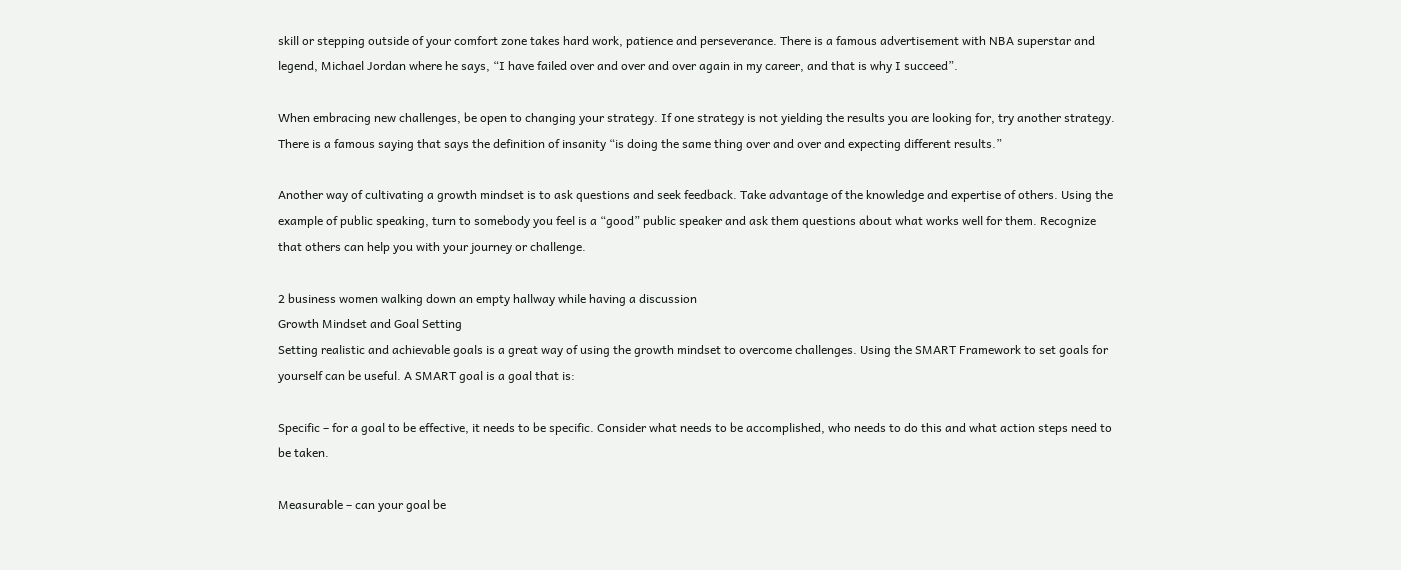skill or stepping outside of your comfort zone takes hard work, patience and perseverance. There is a famous advertisement with NBA superstar and legend, Michael Jordan where he says, “I have failed over and over and over again in my career, and that is why I succeed”.

When embracing new challenges, be open to changing your strategy. If one strategy is not yielding the results you are looking for, try another strategy. There is a famous saying that says the definition of insanity “is doing the same thing over and over and expecting different results.”

Another way of cultivating a growth mindset is to ask questions and seek feedback. Take advantage of the knowledge and expertise of others. Using the example of public speaking, turn to somebody you feel is a “good” public speaker and ask them questions about what works well for them. Recognize that others can help you with your journey or challenge.

2 business women walking down an empty hallway while having a discussion
Growth Mindset and Goal Setting
Setting realistic and achievable goals is a great way of using the growth mindset to overcome challenges. Using the SMART Framework to set goals for yourself can be useful. A SMART goal is a goal that is:

Specific – for a goal to be effective, it needs to be specific. Consider what needs to be accomplished, who needs to do this and what action steps need to be taken.

Measurable – can your goal be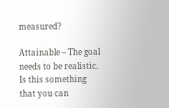measured?

Attainable – The goal needs to be realistic. Is this something that you can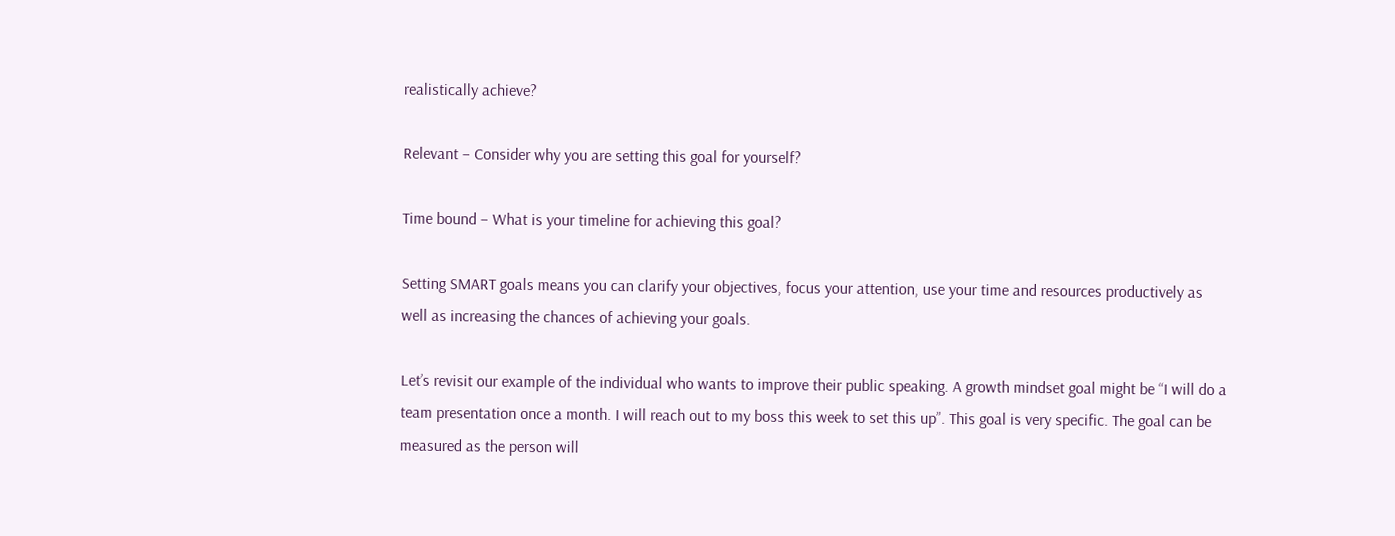realistically achieve?

Relevant – Consider why you are setting this goal for yourself?

Time bound – What is your timeline for achieving this goal?

Setting SMART goals means you can clarify your objectives, focus your attention, use your time and resources productively as well as increasing the chances of achieving your goals.

Let’s revisit our example of the individual who wants to improve their public speaking. A growth mindset goal might be “I will do a team presentation once a month. I will reach out to my boss this week to set this up”. This goal is very specific. The goal can be measured as the person will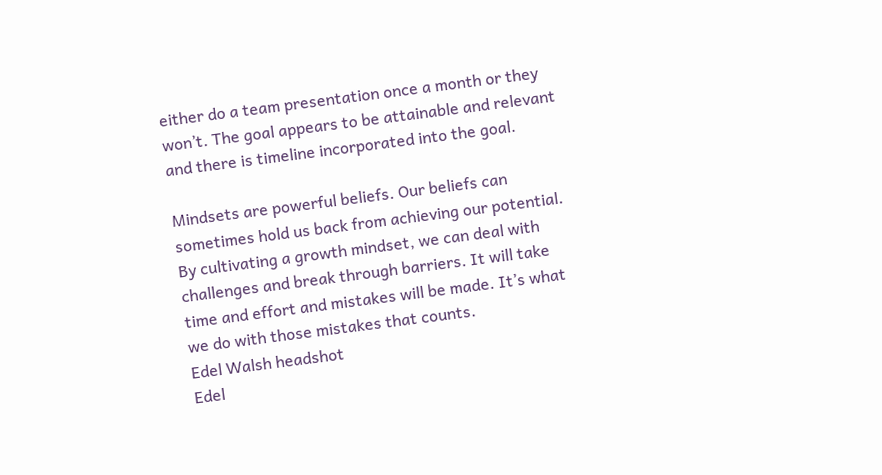either do a team presentation once a month or they won’t. The goal appears to be attainable and relevant and there is timeline incorporated into the goal.

Mindsets are powerful beliefs. Our beliefs can sometimes hold us back from achieving our potential. By cultivating a growth mindset, we can deal with challenges and break through barriers. It will take time and effort and mistakes will be made. It’s what we do with those mistakes that counts.
Edel Walsh headshot
Edel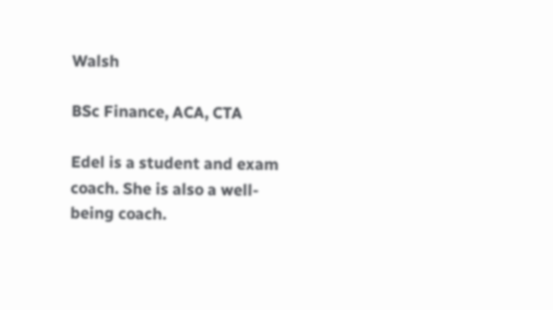Walsh

BSc Finance, ACA, CTA

Edel is a student and exam coach. She is also a well-being coach.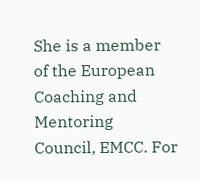She is a member of the European Coaching and Mentoring Council, EMCC. For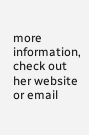more information, check out her website or email